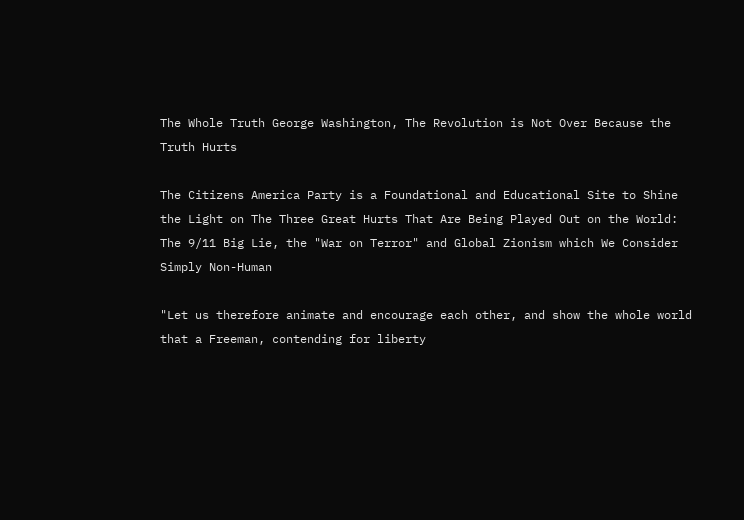The Whole Truth George Washington, The Revolution is Not Over Because the Truth Hurts

The Citizens America Party is a Foundational and Educational Site to Shine the Light on The Three Great Hurts That Are Being Played Out on the World:   The 9/11 Big Lie, the "War on Terror" and Global Zionism which We Consider Simply Non-Human

"Let us therefore animate and encourage each other, and show the whole world that a Freeman, contending for liberty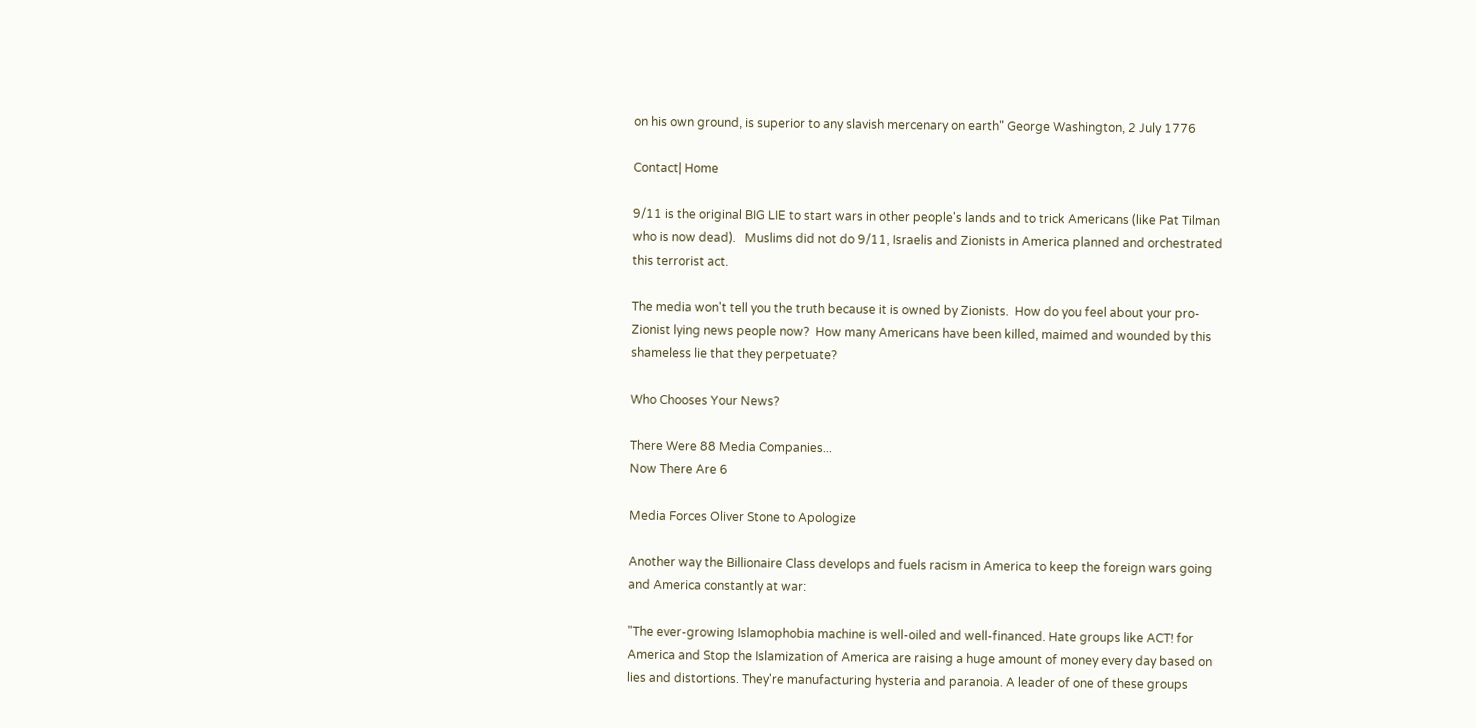on his own ground, is superior to any slavish mercenary on earth" George Washington, 2 July 1776

Contact| Home

9/11 is the original BIG LIE to start wars in other people's lands and to trick Americans (like Pat Tilman who is now dead).   Muslims did not do 9/11, Israelis and Zionists in America planned and orchestrated this terrorist act.

The media won't tell you the truth because it is owned by Zionists.  How do you feel about your pro-Zionist lying news people now?  How many Americans have been killed, maimed and wounded by this shameless lie that they perpetuate?

Who Chooses Your News?

There Were 88 Media Companies...
Now There Are 6

Media Forces Oliver Stone to Apologize

Another way the Billionaire Class develops and fuels racism in America to keep the foreign wars going and America constantly at war:

"The ever-growing Islamophobia machine is well-oiled and well-financed. Hate groups like ACT! for America and Stop the Islamization of America are raising a huge amount of money every day based on lies and distortions. They're manufacturing hysteria and paranoia. A leader of one of these groups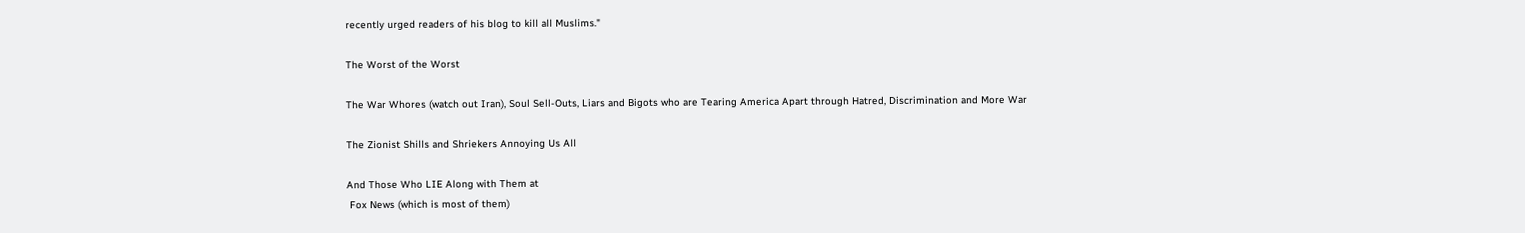recently urged readers of his blog to kill all Muslims."

The Worst of the Worst

The War Whores (watch out Iran), Soul Sell-Outs, Liars and Bigots who are Tearing America Apart through Hatred, Discrimination and More War

The Zionist Shills and Shriekers Annoying Us All

And Those Who LIE Along with Them at
 Fox News (which is most of them)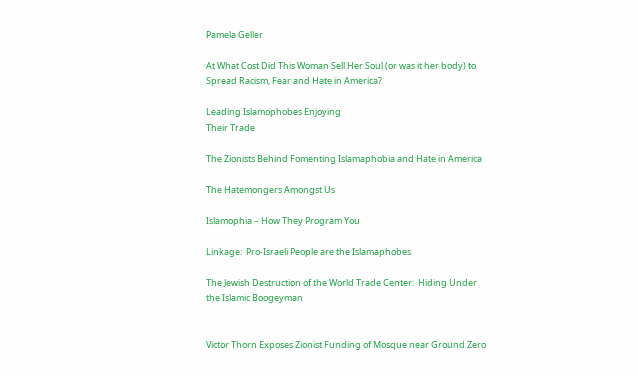Pamela Geller

At What Cost Did This Woman Sell Her Soul (or was it her body) to Spread Racism, Fear and Hate in America?

Leading Islamophobes Enjoying
Their Trade

The Zionists Behind Fomenting Islamaphobia and Hate in America

The Hatemongers Amongst Us

Islamophia – How They Program You

Linkage:  Pro-Israeli People are the Islamaphobes

The Jewish Destruction of the World Trade Center:  Hiding Under the Islamic Boogeyman


Victor Thorn Exposes Zionist Funding of Mosque near Ground Zero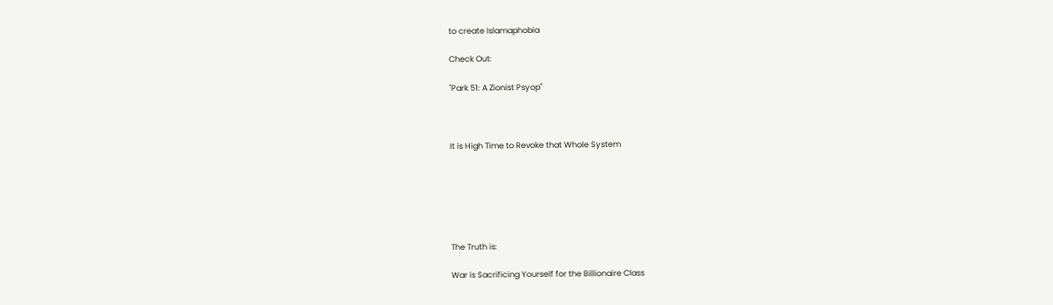to create Islamaphobia

Check Out:

"Park 51: A Zionist Psyop"



It is High Time to Revoke that Whole System






The Truth is:

War is Sacrificing Yourself for the Billionaire Class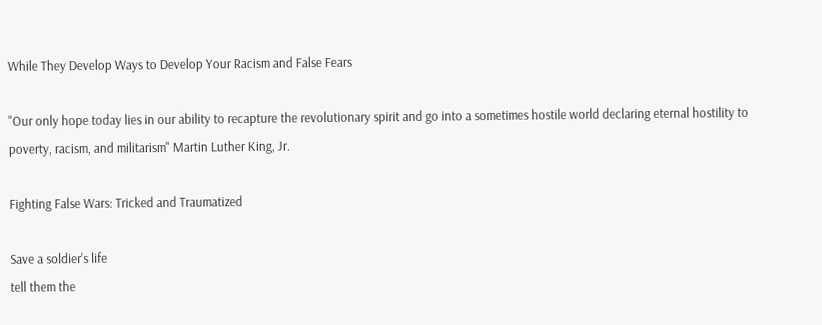While They Develop Ways to Develop Your Racism and False Fears

"Our only hope today lies in our ability to recapture the revolutionary spirit and go into a sometimes hostile world declaring eternal hostility to poverty, racism, and militarism" Martin Luther King, Jr.

Fighting False Wars: Tricked and Traumatized

Save a soldier's life
tell them the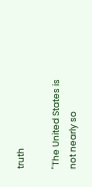truth

"The United States is not nearly so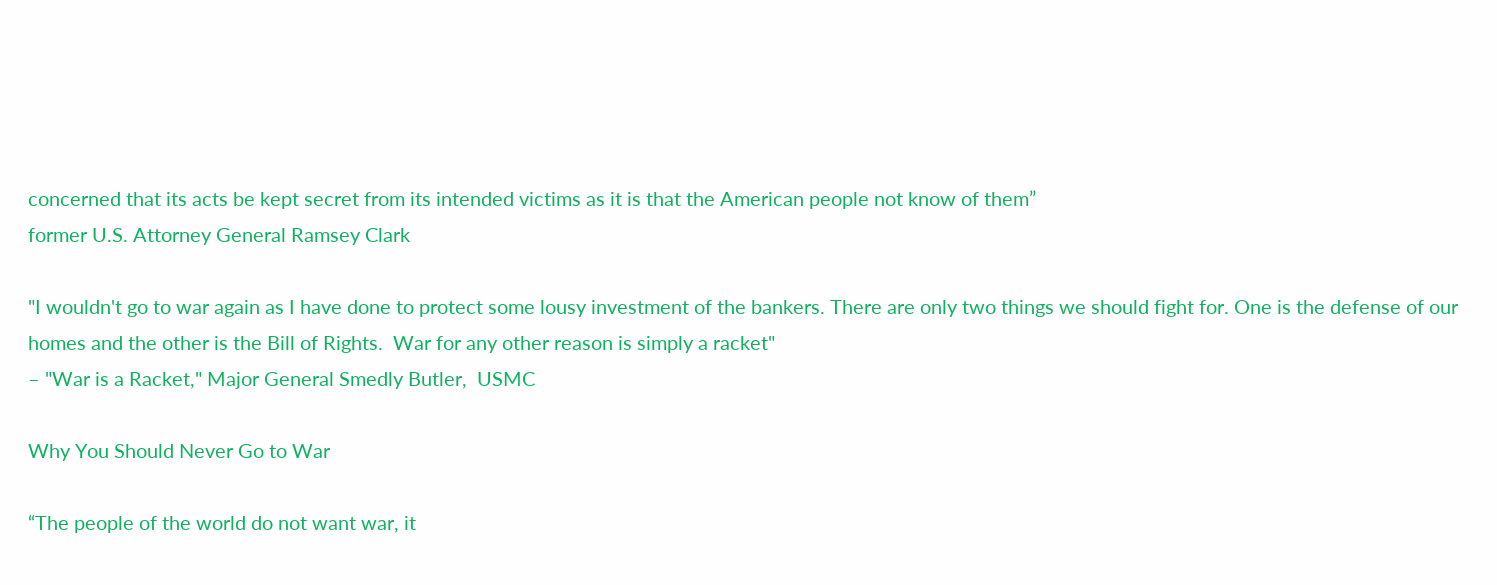concerned that its acts be kept secret from its intended victims as it is that the American people not know of them”
former U.S. Attorney General Ramsey Clark

"I wouldn't go to war again as I have done to protect some lousy investment of the bankers. There are only two things we should fight for. One is the defense of our homes and the other is the Bill of Rights.  War for any other reason is simply a racket"
– "War is a Racket," Major General Smedly Butler,  USMC

Why You Should Never Go to War

“The people of the world do not want war, it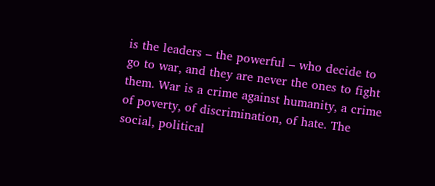is the leaders – the powerful – who decide to go to war, and they are never the ones to fight them. War is a crime against humanity, a crime of poverty, of discrimination, of hate. The social, political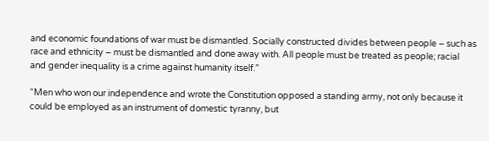and economic foundations of war must be dismantled. Socially constructed divides between people – such as race and ethnicity – must be dismantled and done away with. All people must be treated as people; racial and gender inequality is a crime against humanity itself.”

“Men who won our independence and wrote the Constitution opposed a standing army, not only because it could be employed as an instrument of domestic tyranny, but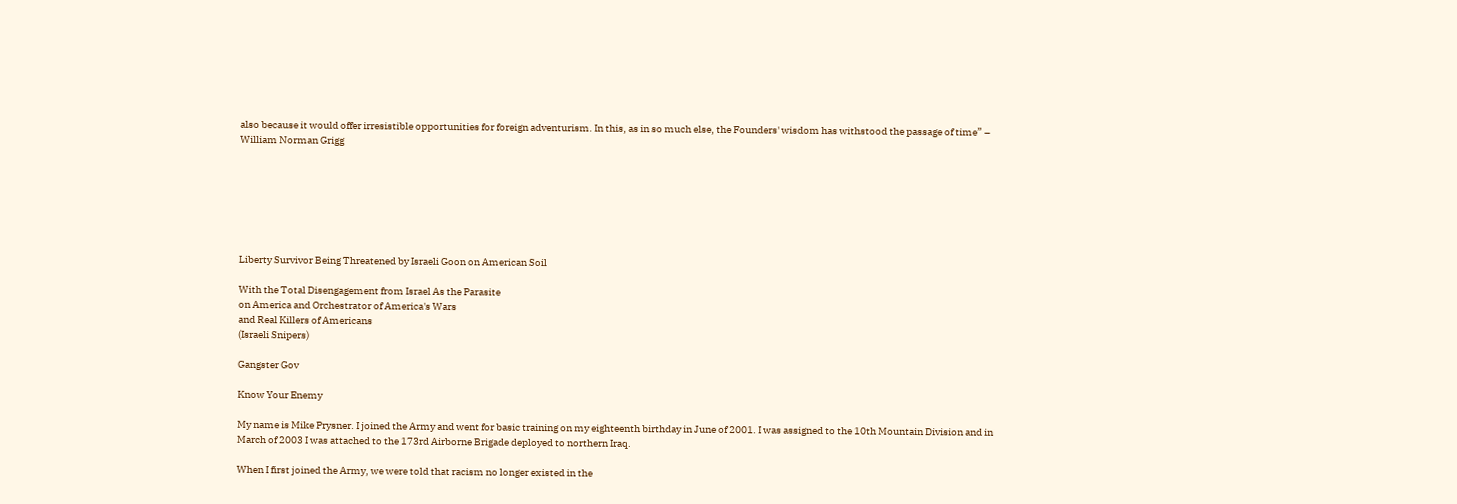also because it would offer irresistible opportunities for foreign adventurism. In this, as in so much else, the Founders' wisdom has withstood the passage of time” – William Norman Grigg







Liberty Survivor Being Threatened by Israeli Goon on American Soil

With the Total Disengagement from Israel As the Parasite
on America and Orchestrator of America's Wars
and Real Killers of Americans
(Israeli Snipers)

Gangster Gov

Know Your Enemy

My name is Mike Prysner. I joined the Army and went for basic training on my eighteenth birthday in June of 2001. I was assigned to the 10th Mountain Division and in March of 2003 I was attached to the 173rd Airborne Brigade deployed to northern Iraq.

When I first joined the Army, we were told that racism no longer existed in the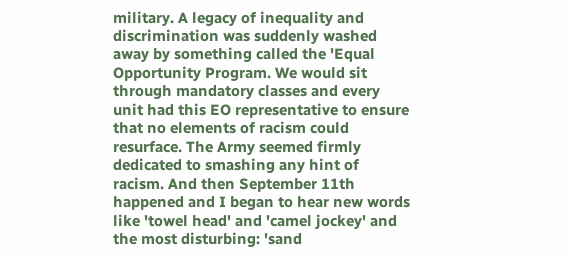military. A legacy of inequality and discrimination was suddenly washed away by something called the 'Equal Opportunity Program. We would sit through mandatory classes and every unit had this EO representative to ensure that no elements of racism could resurface. The Army seemed firmly dedicated to smashing any hint of racism. And then September 11th happened and I began to hear new words like 'towel head' and 'camel jockey' and the most disturbing: 'sand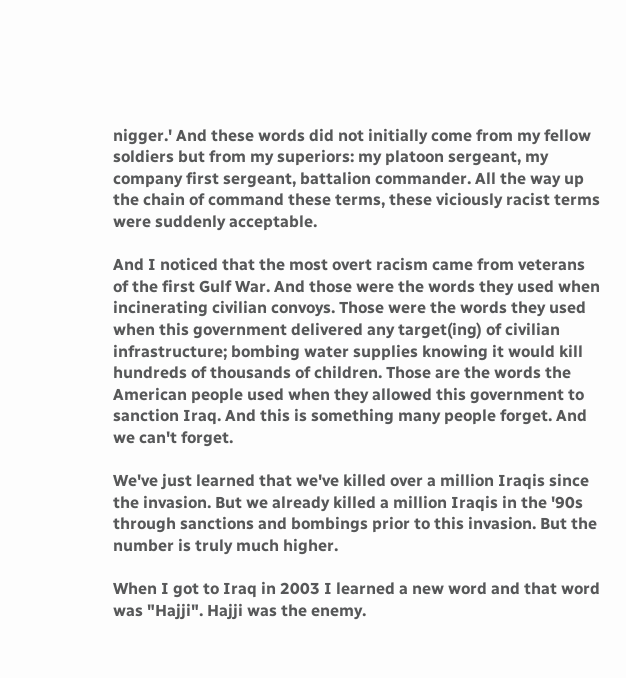nigger.' And these words did not initially come from my fellow soldiers but from my superiors: my platoon sergeant, my company first sergeant, battalion commander. All the way up the chain of command these terms, these viciously racist terms were suddenly acceptable.

And I noticed that the most overt racism came from veterans of the first Gulf War. And those were the words they used when incinerating civilian convoys. Those were the words they used when this government delivered any target(ing) of civilian infrastructure; bombing water supplies knowing it would kill hundreds of thousands of children. Those are the words the American people used when they allowed this government to sanction Iraq. And this is something many people forget. And we can't forget.

We've just learned that we've killed over a million Iraqis since the invasion. But we already killed a million Iraqis in the '90s through sanctions and bombings prior to this invasion. But the number is truly much higher.

When I got to Iraq in 2003 I learned a new word and that word was "Hajji". Hajji was the enemy.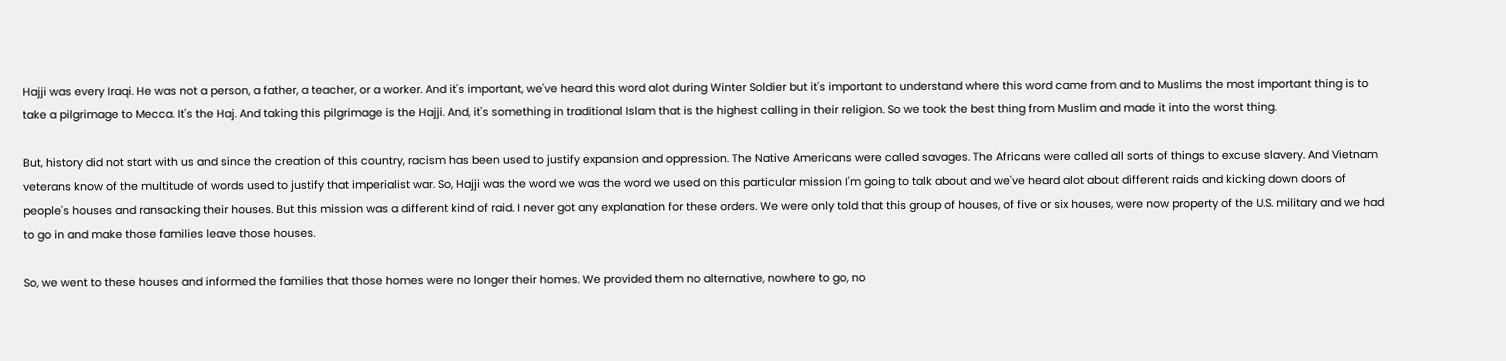Hajji was every Iraqi. He was not a person, a father, a teacher, or a worker. And it's important, we've heard this word alot during Winter Soldier but it's important to understand where this word came from and to Muslims the most important thing is to take a pilgrimage to Mecca. It's the Haj. And taking this pilgrimage is the Hajji. And, it's something in traditional Islam that is the highest calling in their religion. So we took the best thing from Muslim and made it into the worst thing.

But, history did not start with us and since the creation of this country, racism has been used to justify expansion and oppression. The Native Americans were called savages. The Africans were called all sorts of things to excuse slavery. And Vietnam veterans know of the multitude of words used to justify that imperialist war. So, Hajji was the word we was the word we used on this particular mission I'm going to talk about and we've heard alot about different raids and kicking down doors of people's houses and ransacking their houses. But this mission was a different kind of raid. I never got any explanation for these orders. We were only told that this group of houses, of five or six houses, were now property of the U.S. military and we had to go in and make those families leave those houses.

So, we went to these houses and informed the families that those homes were no longer their homes. We provided them no alternative, nowhere to go, no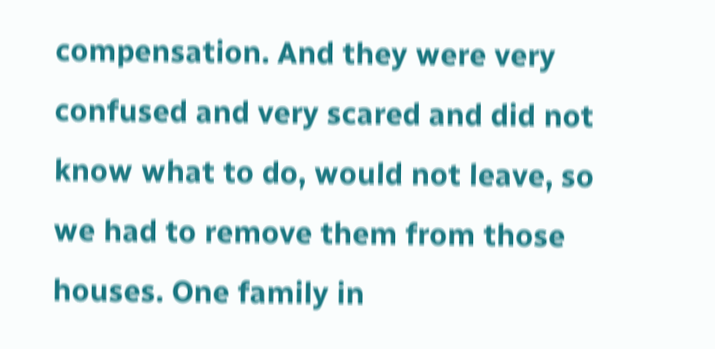compensation. And they were very confused and very scared and did not know what to do, would not leave, so we had to remove them from those houses. One family in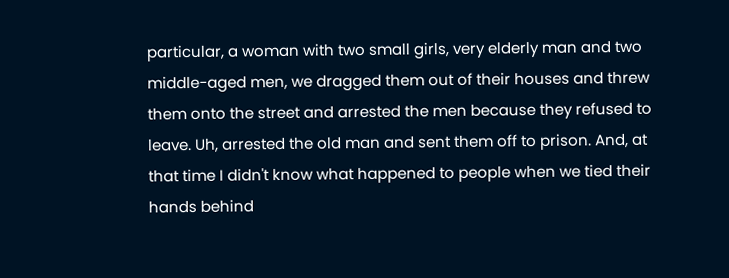particular, a woman with two small girls, very elderly man and two middle-aged men, we dragged them out of their houses and threw them onto the street and arrested the men because they refused to leave. Uh, arrested the old man and sent them off to prison. And, at that time I didn't know what happened to people when we tied their hands behind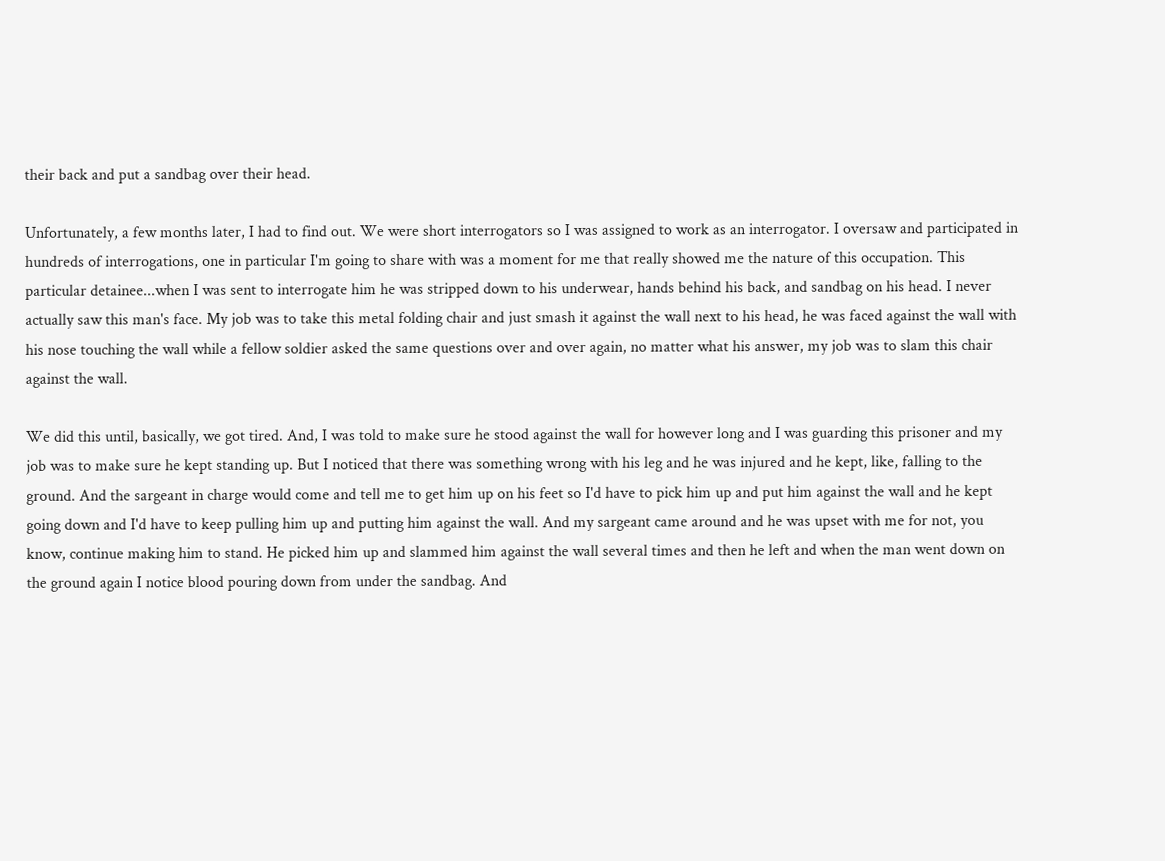their back and put a sandbag over their head.

Unfortunately, a few months later, I had to find out. We were short interrogators so I was assigned to work as an interrogator. I oversaw and participated in hundreds of interrogations, one in particular I'm going to share with was a moment for me that really showed me the nature of this occupation. This particular detainee...when I was sent to interrogate him he was stripped down to his underwear, hands behind his back, and sandbag on his head. I never actually saw this man's face. My job was to take this metal folding chair and just smash it against the wall next to his head, he was faced against the wall with his nose touching the wall while a fellow soldier asked the same questions over and over again, no matter what his answer, my job was to slam this chair against the wall.

We did this until, basically, we got tired. And, I was told to make sure he stood against the wall for however long and I was guarding this prisoner and my job was to make sure he kept standing up. But I noticed that there was something wrong with his leg and he was injured and he kept, like, falling to the ground. And the sargeant in charge would come and tell me to get him up on his feet so I'd have to pick him up and put him against the wall and he kept going down and I'd have to keep pulling him up and putting him against the wall. And my sargeant came around and he was upset with me for not, you know, continue making him to stand. He picked him up and slammed him against the wall several times and then he left and when the man went down on the ground again I notice blood pouring down from under the sandbag. And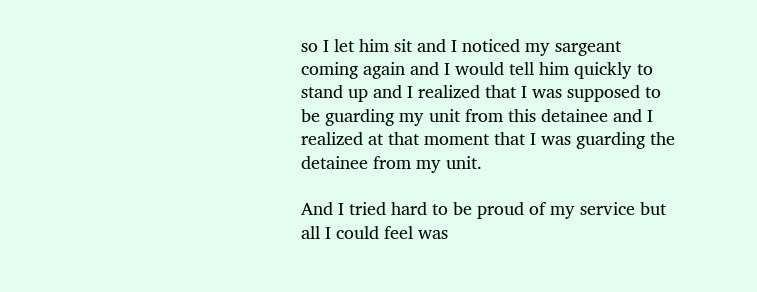so I let him sit and I noticed my sargeant coming again and I would tell him quickly to stand up and I realized that I was supposed to be guarding my unit from this detainee and I realized at that moment that I was guarding the detainee from my unit.

And I tried hard to be proud of my service but all I could feel was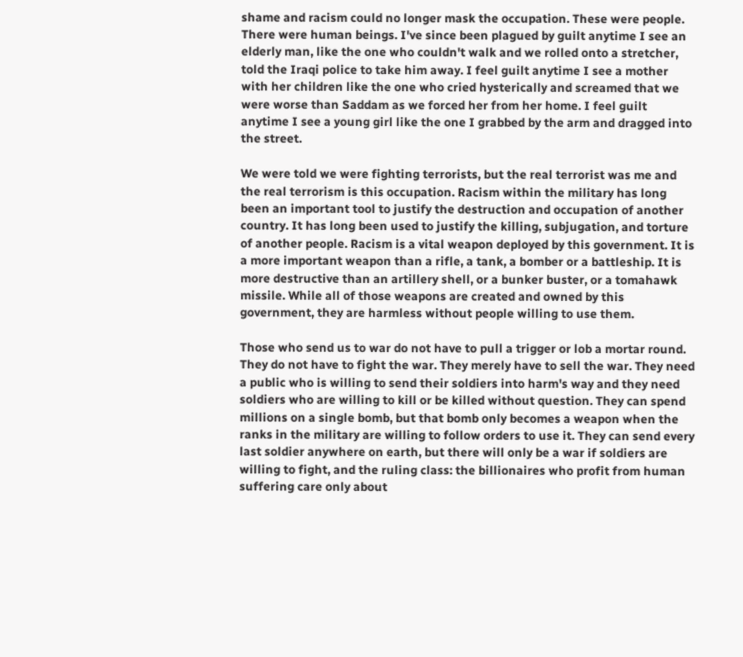shame and racism could no longer mask the occupation. These were people. There were human beings. I've since been plagued by guilt anytime I see an elderly man, like the one who couldn't walk and we rolled onto a stretcher, told the Iraqi police to take him away. I feel guilt anytime I see a mother with her children like the one who cried hysterically and screamed that we were worse than Saddam as we forced her from her home. I feel guilt anytime I see a young girl like the one I grabbed by the arm and dragged into the street.

We were told we were fighting terrorists, but the real terrorist was me and the real terrorism is this occupation. Racism within the military has long been an important tool to justify the destruction and occupation of another country. It has long been used to justify the killing, subjugation, and torture of another people. Racism is a vital weapon deployed by this government. It is a more important weapon than a rifle, a tank, a bomber or a battleship. It is more destructive than an artillery shell, or a bunker buster, or a tomahawk missile. While all of those weapons are created and owned by this government, they are harmless without people willing to use them.

Those who send us to war do not have to pull a trigger or lob a mortar round. They do not have to fight the war. They merely have to sell the war. They need a public who is willing to send their soldiers into harm's way and they need soldiers who are willing to kill or be killed without question. They can spend millions on a single bomb, but that bomb only becomes a weapon when the ranks in the military are willing to follow orders to use it. They can send every last soldier anywhere on earth, but there will only be a war if soldiers are willing to fight, and the ruling class: the billionaires who profit from human suffering care only about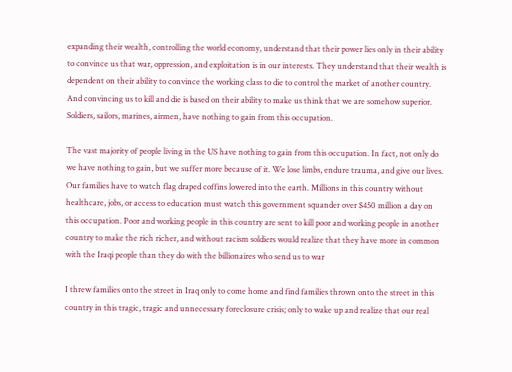expanding their wealth, controlling the world economy, understand that their power lies only in their ability to convince us that war, oppression, and exploitation is in our interests. They understand that their wealth is dependent on their ability to convince the working class to die to control the market of another country. And convincing us to kill and die is based on their ability to make us think that we are somehow superior. Soldiers, sailors, marines, airmen, have nothing to gain from this occupation.

The vast majority of people living in the US have nothing to gain from this occupation. In fact, not only do we have nothing to gain, but we suffer more because of it. We lose limbs, endure trauma, and give our lives. Our families have to watch flag draped coffins lowered into the earth. Millions in this country without healthcare, jobs, or access to education must watch this government squander over $450 million a day on this occupation. Poor and working people in this country are sent to kill poor and working people in another country to make the rich richer, and without racism soldiers would realize that they have more in common with the Iraqi people than they do with the billionaires who send us to war

I threw families onto the street in Iraq only to come home and find families thrown onto the street in this country in this tragic, tragic and unnecessary foreclosure crisis; only to wake up and realize that our real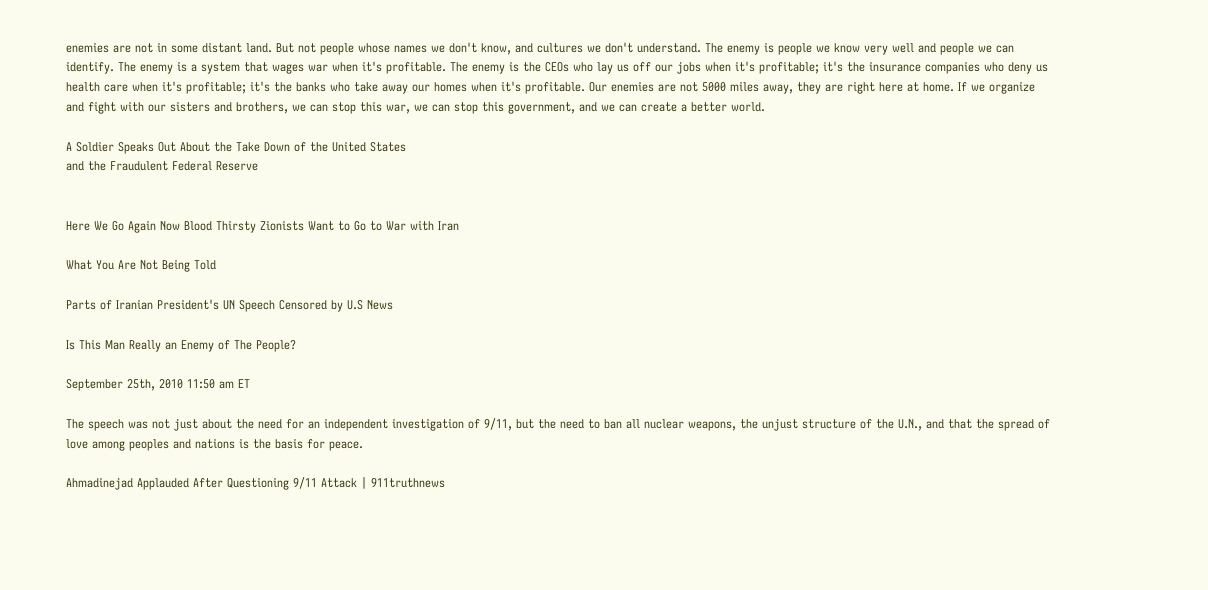enemies are not in some distant land. But not people whose names we don't know, and cultures we don't understand. The enemy is people we know very well and people we can identify. The enemy is a system that wages war when it's profitable. The enemy is the CEOs who lay us off our jobs when it's profitable; it's the insurance companies who deny us health care when it's profitable; it's the banks who take away our homes when it's profitable. Our enemies are not 5000 miles away, they are right here at home. If we organize and fight with our sisters and brothers, we can stop this war, we can stop this government, and we can create a better world.

A Soldier Speaks Out About the Take Down of the United States
and the Fraudulent Federal Reserve


Here We Go Again Now Blood Thirsty Zionists Want to Go to War with Iran

What You Are Not Being Told

Parts of Iranian President's UN Speech Censored by U.S News

Is This Man Really an Enemy of The People?

September 25th, 2010 11:50 am ET

The speech was not just about the need for an independent investigation of 9/11, but the need to ban all nuclear weapons, the unjust structure of the U.N., and that the spread of love among peoples and nations is the basis for peace.

Ahmadinejad Applauded After Questioning 9/11 Attack | 911truthnews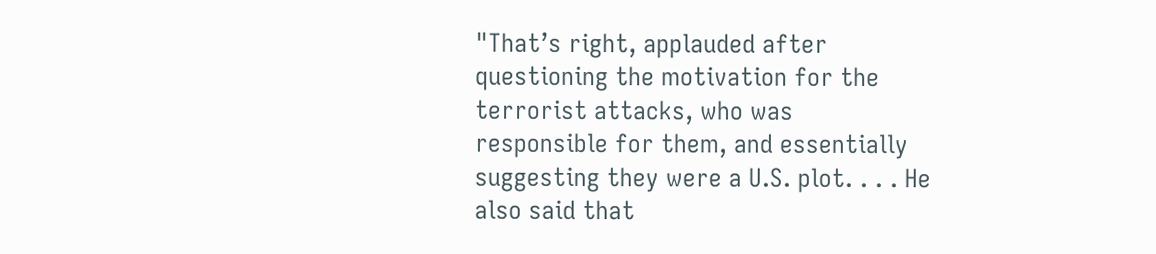"That’s right, applauded after questioning the motivation for the terrorist attacks, who was  responsible for them, and essentially suggesting they were a U.S. plot. . . . He also said that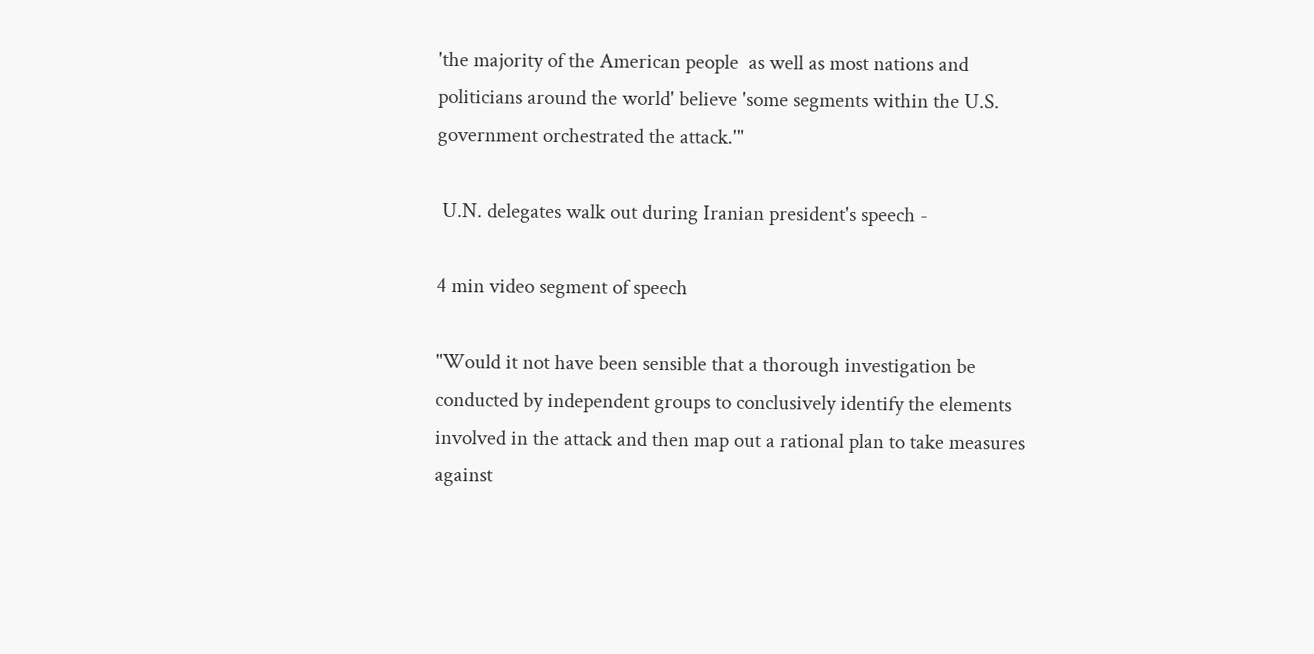'the majority of the American people  as well as most nations and politicians around the world' believe 'some segments within the U.S. government orchestrated the attack.'"

 U.N. delegates walk out during Iranian president's speech -

4 min video segment of speech

"Would it not have been sensible that a thorough investigation be conducted by independent groups to conclusively identify the elements involved in the attack and then map out a rational plan to take measures against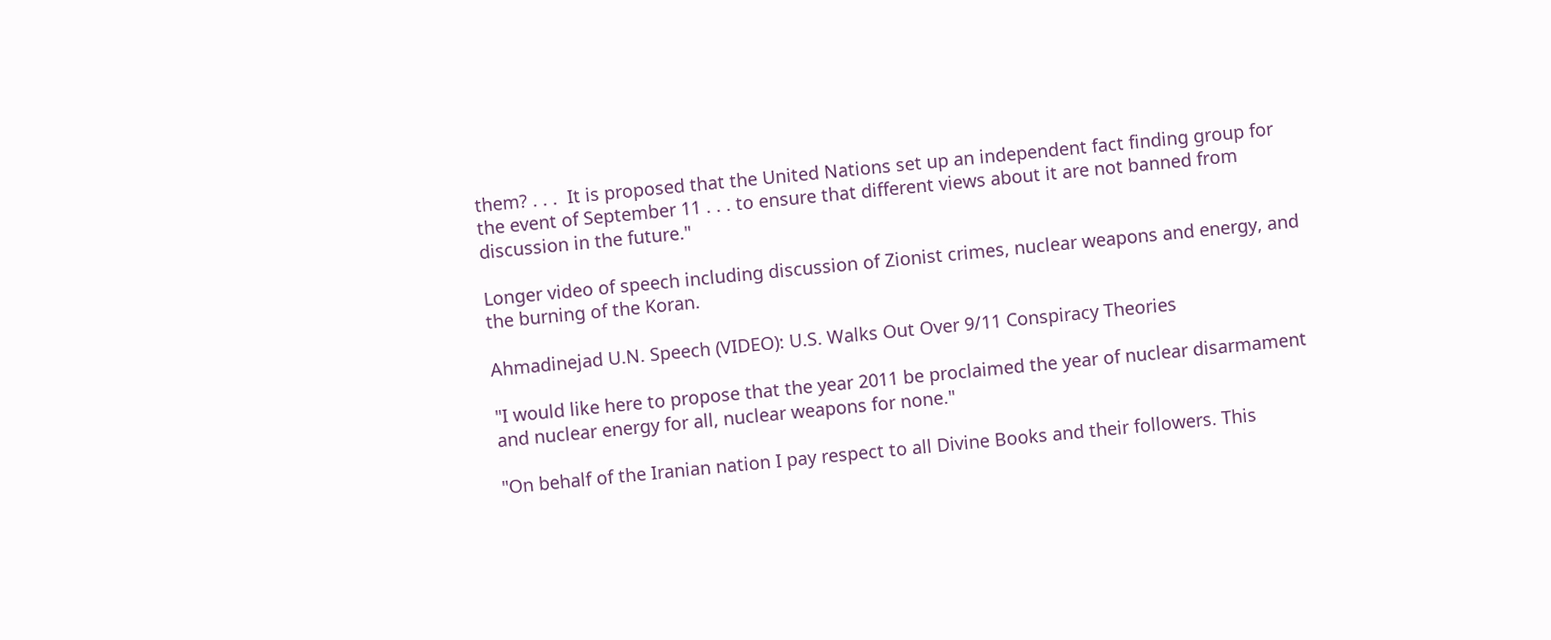them? . . .  It is proposed that the United Nations set up an independent fact finding group for the event of September 11 . . . to ensure that different views about it are not banned from discussion in the future."

Longer video of speech including discussion of Zionist crimes, nuclear weapons and energy, and the burning of the Koran.

Ahmadinejad U.N. Speech (VIDEO): U.S. Walks Out Over 9/11 Conspiracy Theories

"I would like here to propose that the year 2011 be proclaimed the year of nuclear disarmament and nuclear energy for all, nuclear weapons for none."

"On behalf of the Iranian nation I pay respect to all Divine Books and their followers. This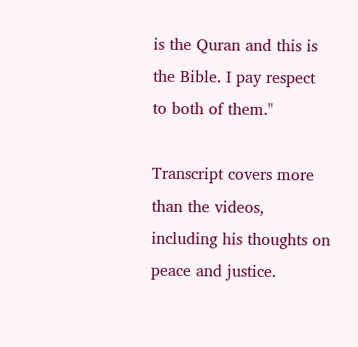is the Quran and this is the Bible. I pay respect to both of them."

Transcript covers more than the videos, including his thoughts on peace and justice.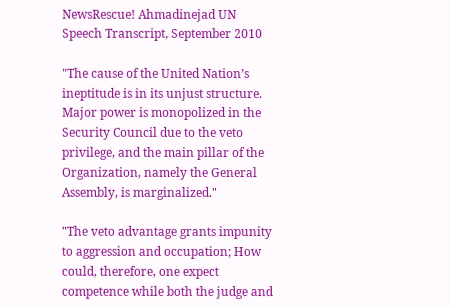NewsRescue! Ahmadinejad UN Speech Transcript, September 2010

"The cause of the United Nation’s ineptitude is in its unjust structure. Major power is monopolized in the Security Council due to the veto privilege, and the main pillar of the Organization, namely the General Assembly, is marginalized."

"The veto advantage grants impunity to aggression and occupation; How could, therefore, one expect competence while both the judge and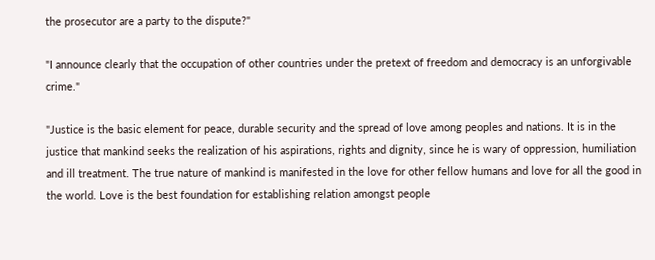the prosecutor are a party to the dispute?"

"I announce clearly that the occupation of other countries under the pretext of freedom and democracy is an unforgivable crime."

"Justice is the basic element for peace, durable security and the spread of love among peoples and nations. It is in the justice that mankind seeks the realization of his aspirations, rights and dignity, since he is wary of oppression, humiliation and ill treatment. The true nature of mankind is manifested in the love for other fellow humans and love for all the good in the world. Love is the best foundation for establishing relation amongst people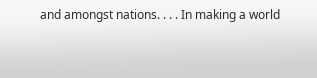and amongst nations. . . . In making a world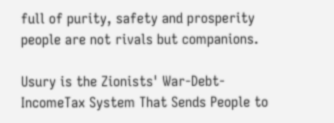full of purity, safety and prosperity people are not rivals but companions.

Usury is the Zionists' War-Debt-IncomeTax System That Sends People to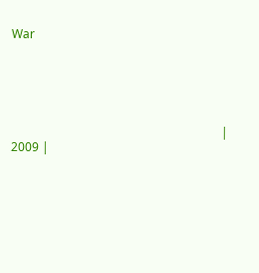War





                                                                      | 2009 |